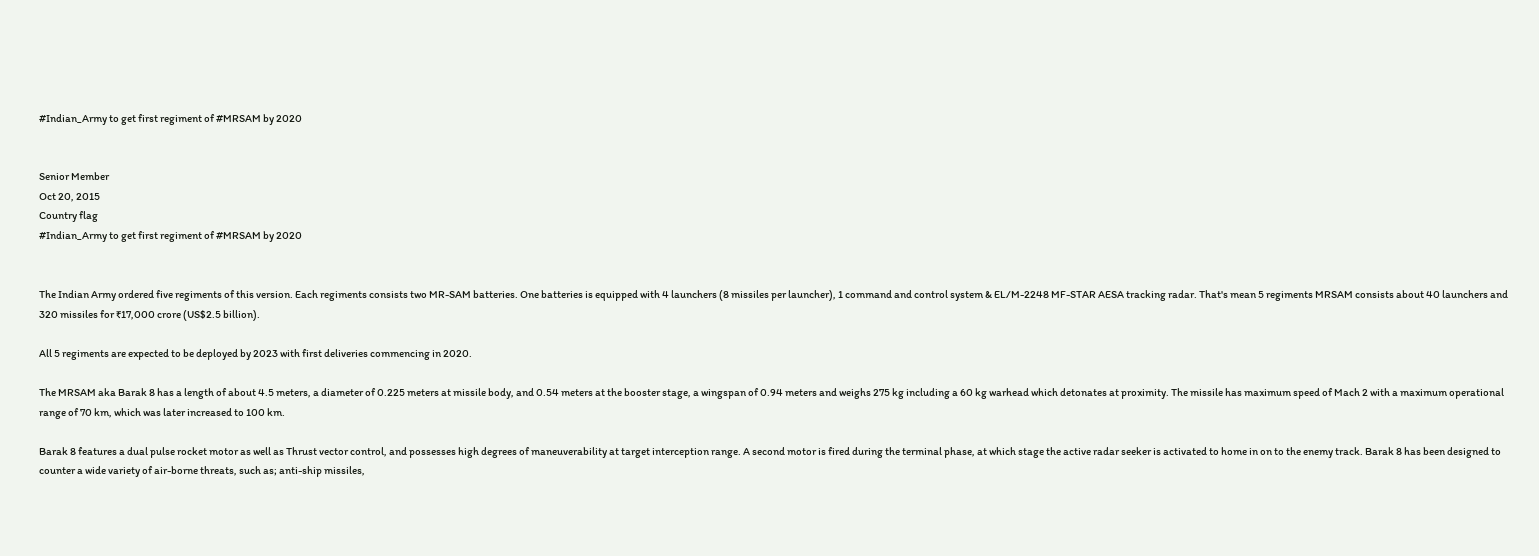#Indian_Army to get first regiment of #MRSAM by 2020


Senior Member
Oct 20, 2015
Country flag
#Indian_Army to get first regiment of #MRSAM by 2020


The Indian Army ordered five regiments of this version. Each regiments consists two MR-SAM batteries. One batteries is equipped with 4 launchers (8 missiles per launcher), 1 command and control system & EL/M-2248 MF-STAR AESA tracking radar. That's mean 5 regiments MRSAM consists about 40 launchers and 320 missiles for ₹17,000 crore (US$2.5 billion).

All 5 regiments are expected to be deployed by 2023 with first deliveries commencing in 2020.

The MRSAM aka Barak 8 has a length of about 4.5 meters, a diameter of 0.225 meters at missile body, and 0.54 meters at the booster stage, a wingspan of 0.94 meters and weighs 275 kg including a 60 kg warhead which detonates at proximity. The missile has maximum speed of Mach 2 with a maximum operational range of 70 km, which was later increased to 100 km.

Barak 8 features a dual pulse rocket motor as well as Thrust vector control, and possesses high degrees of maneuverability at target interception range. A second motor is fired during the terminal phase, at which stage the active radar seeker is activated to home in on to the enemy track. Barak 8 has been designed to counter a wide variety of air-borne threats, such as; anti-ship missiles,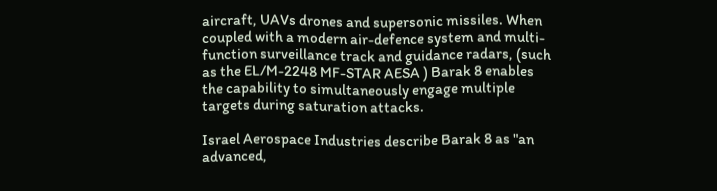aircraft, UAVs drones and supersonic missiles. When coupled with a modern air-defence system and multi-function surveillance track and guidance radars, (such as the EL/M-2248 MF-STAR AESA ) Barak 8 enables the capability to simultaneously engage multiple targets during saturation attacks.

Israel Aerospace Industries describe Barak 8 as "an advanced,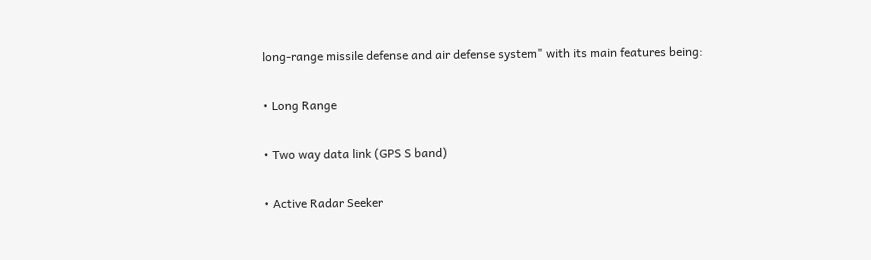long-range missile defense and air defense system" with its main features being:

• Long Range

• Two way data link (GPS S band)

• Active Radar Seeker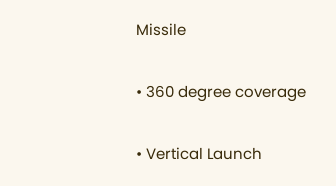Missile

• 360 degree coverage

• Vertical Launch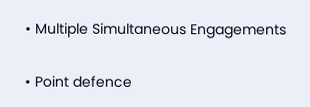• Multiple Simultaneous Engagements

• Point defence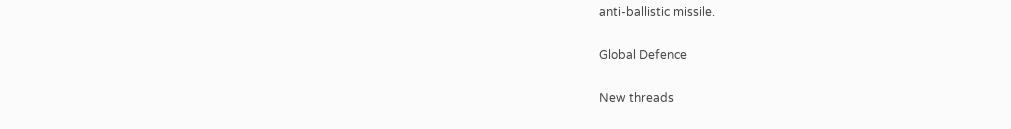anti-ballistic missile.

Global Defence

New threads